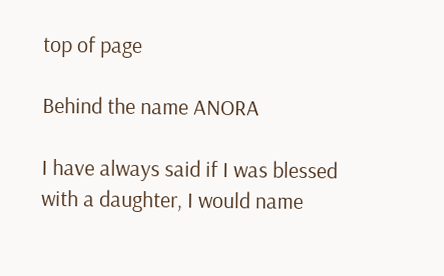top of page

Behind the name ANORA

I have always said if I was blessed with a daughter, I would name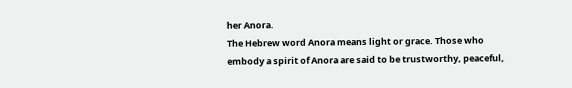her Anora.
The Hebrew word Anora means light or grace. Those who embody a spirit of Anora are said to be trustworthy, peaceful,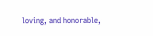loving, and honorable,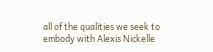all of the qualities we seek to embody with Alexis Nickelle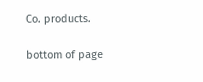Co. products.

bottom of page